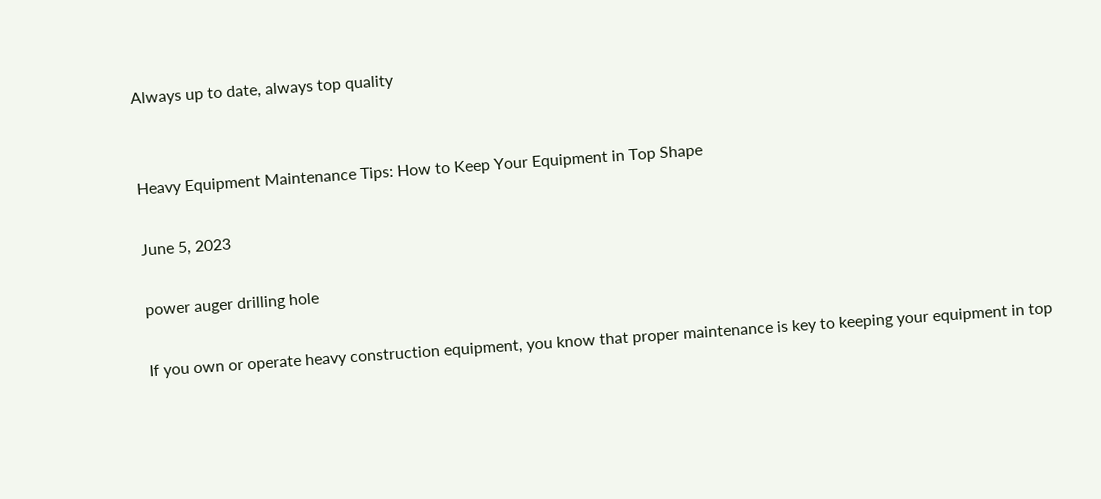Always up to date, always top quality


Heavy Equipment Maintenance Tips: How to Keep Your Equipment in Top Shape

June 5, 2023

power auger drilling hole

If you own or operate heavy construction equipment, you know that proper maintenance is key to keeping your equipment in top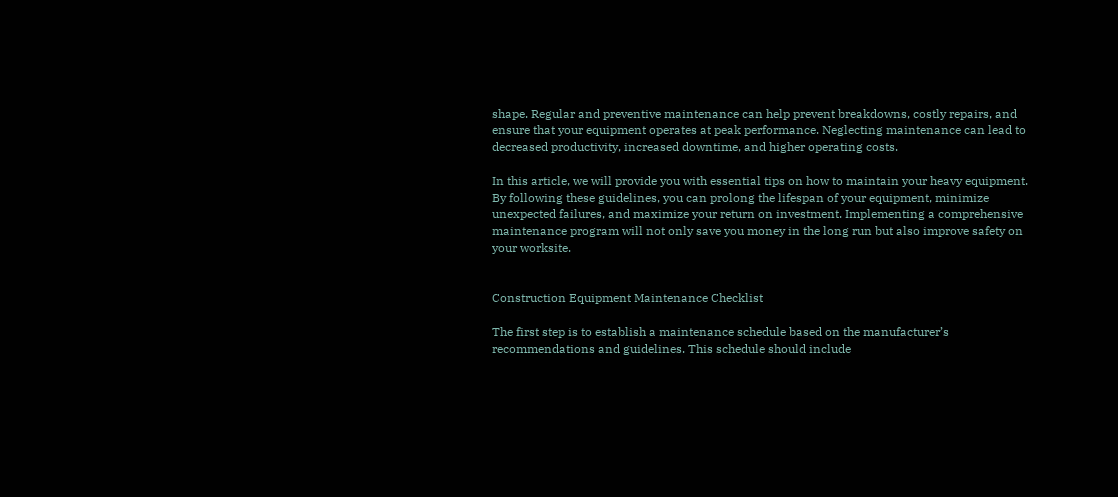shape. Regular and preventive maintenance can help prevent breakdowns, costly repairs, and ensure that your equipment operates at peak performance. Neglecting maintenance can lead to decreased productivity, increased downtime, and higher operating costs.

In this article, we will provide you with essential tips on how to maintain your heavy equipment. By following these guidelines, you can prolong the lifespan of your equipment, minimize unexpected failures, and maximize your return on investment. Implementing a comprehensive maintenance program will not only save you money in the long run but also improve safety on your worksite.


Construction Equipment Maintenance Checklist

The first step is to establish a maintenance schedule based on the manufacturer’s recommendations and guidelines. This schedule should include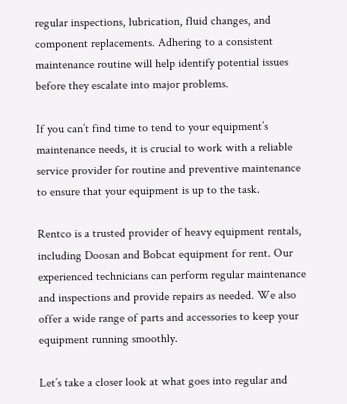regular inspections, lubrication, fluid changes, and component replacements. Adhering to a consistent maintenance routine will help identify potential issues before they escalate into major problems.

If you can’t find time to tend to your equipment’s maintenance needs, it is crucial to work with a reliable service provider for routine and preventive maintenance to ensure that your equipment is up to the task.

Rentco is a trusted provider of heavy equipment rentals, including Doosan and Bobcat equipment for rent. Our experienced technicians can perform regular maintenance and inspections and provide repairs as needed. We also offer a wide range of parts and accessories to keep your equipment running smoothly.

Let’s take a closer look at what goes into regular and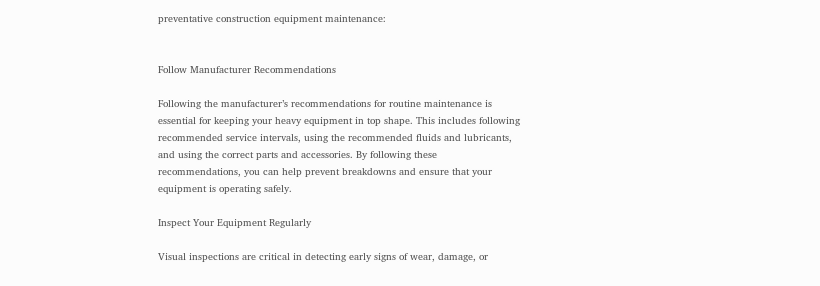preventative construction equipment maintenance:


Follow Manufacturer Recommendations

Following the manufacturer’s recommendations for routine maintenance is essential for keeping your heavy equipment in top shape. This includes following recommended service intervals, using the recommended fluids and lubricants, and using the correct parts and accessories. By following these recommendations, you can help prevent breakdowns and ensure that your equipment is operating safely.

Inspect Your Equipment Regularly

Visual inspections are critical in detecting early signs of wear, damage, or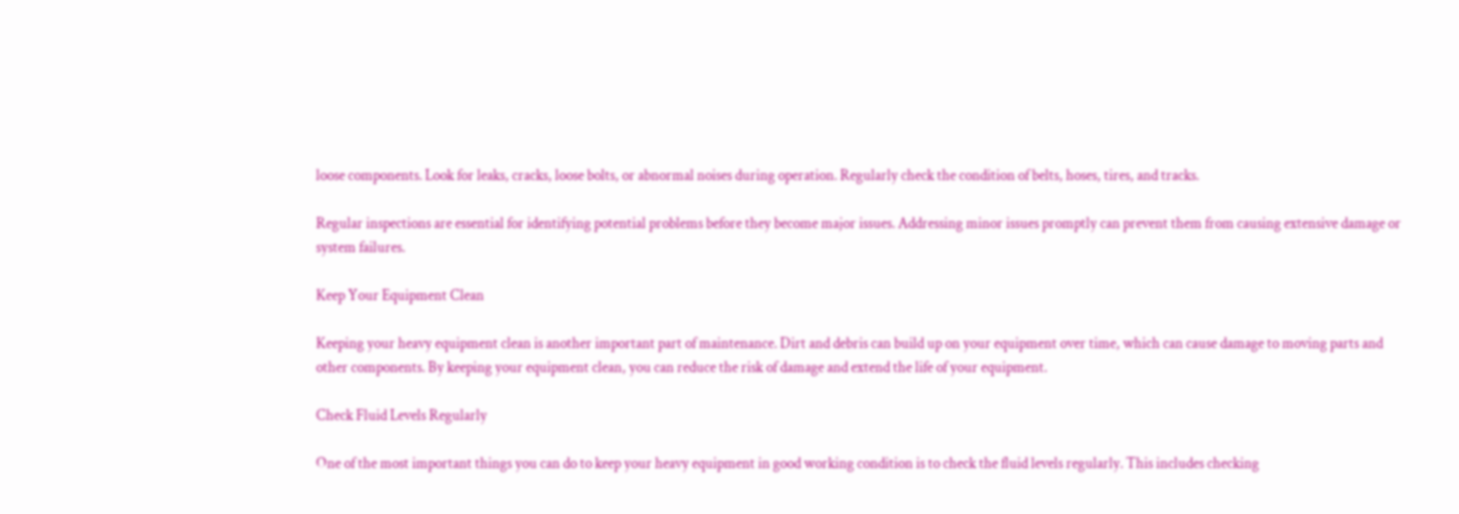loose components. Look for leaks, cracks, loose bolts, or abnormal noises during operation. Regularly check the condition of belts, hoses, tires, and tracks.

Regular inspections are essential for identifying potential problems before they become major issues. Addressing minor issues promptly can prevent them from causing extensive damage or system failures.

Keep Your Equipment Clean

Keeping your heavy equipment clean is another important part of maintenance. Dirt and debris can build up on your equipment over time, which can cause damage to moving parts and other components. By keeping your equipment clean, you can reduce the risk of damage and extend the life of your equipment.

Check Fluid Levels Regularly

One of the most important things you can do to keep your heavy equipment in good working condition is to check the fluid levels regularly. This includes checking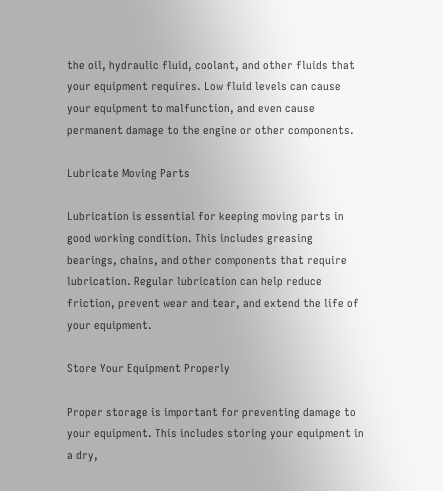the oil, hydraulic fluid, coolant, and other fluids that your equipment requires. Low fluid levels can cause your equipment to malfunction, and even cause permanent damage to the engine or other components.

Lubricate Moving Parts

Lubrication is essential for keeping moving parts in good working condition. This includes greasing bearings, chains, and other components that require lubrication. Regular lubrication can help reduce friction, prevent wear and tear, and extend the life of your equipment.

Store Your Equipment Properly

Proper storage is important for preventing damage to your equipment. This includes storing your equipment in a dry,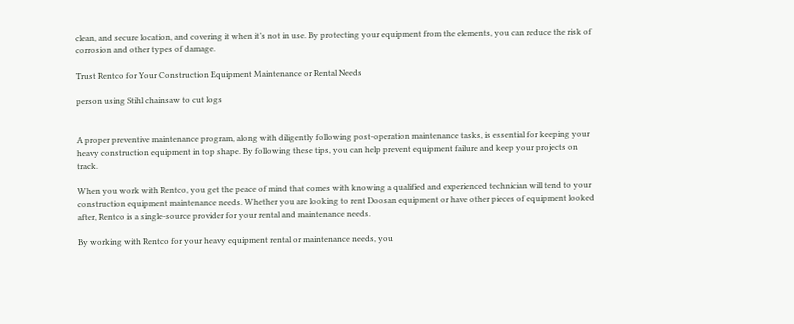clean, and secure location, and covering it when it’s not in use. By protecting your equipment from the elements, you can reduce the risk of corrosion and other types of damage.

Trust Rentco for Your Construction Equipment Maintenance or Rental Needs

person using Stihl chainsaw to cut logs


A proper preventive maintenance program, along with diligently following post-operation maintenance tasks, is essential for keeping your heavy construction equipment in top shape. By following these tips, you can help prevent equipment failure and keep your projects on track.

When you work with Rentco, you get the peace of mind that comes with knowing a qualified and experienced technician will tend to your construction equipment maintenance needs. Whether you are looking to rent Doosan equipment or have other pieces of equipment looked after, Rentco is a single-source provider for your rental and maintenance needs.

By working with Rentco for your heavy equipment rental or maintenance needs, you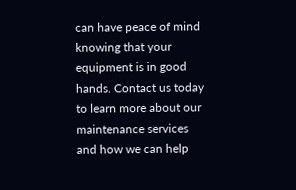can have peace of mind knowing that your equipment is in good hands. Contact us today to learn more about our maintenance services and how we can help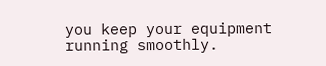you keep your equipment running smoothly.